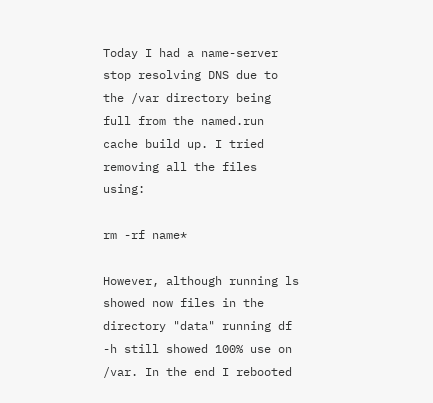Today I had a name-server stop resolving DNS due to the /var directory being full from the named.run cache build up. I tried removing all the files using:

rm -rf name*

However, although running ls showed now files in the directory "data" running df -h still showed 100% use on /var. In the end I rebooted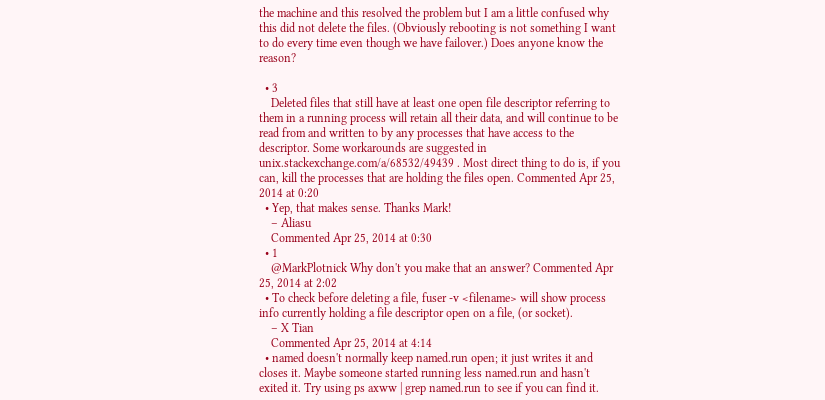the machine and this resolved the problem but I am a little confused why this did not delete the files. (Obviously rebooting is not something I want to do every time even though we have failover.) Does anyone know the reason?

  • 3
    Deleted files that still have at least one open file descriptor referring to them in a running process will retain all their data, and will continue to be read from and written to by any processes that have access to the descriptor. Some workarounds are suggested in unix.stackexchange.com/a/68532/49439 . Most direct thing to do is, if you can, kill the processes that are holding the files open. Commented Apr 25, 2014 at 0:20
  • Yep, that makes sense. Thanks Mark!
    – Aliasu
    Commented Apr 25, 2014 at 0:30
  • 1
    @MarkPlotnick Why don't you make that an answer? Commented Apr 25, 2014 at 2:02
  • To check before deleting a file, fuser -v <filename> will show process info currently holding a file descriptor open on a file, (or socket).
    – X Tian
    Commented Apr 25, 2014 at 4:14
  • named doesn't normally keep named.run open; it just writes it and closes it. Maybe someone started running less named.run and hasn't exited it. Try using ps axww | grep named.run to see if you can find it.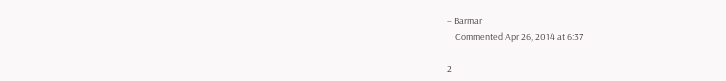– Barmar
    Commented Apr 26, 2014 at 6:37

2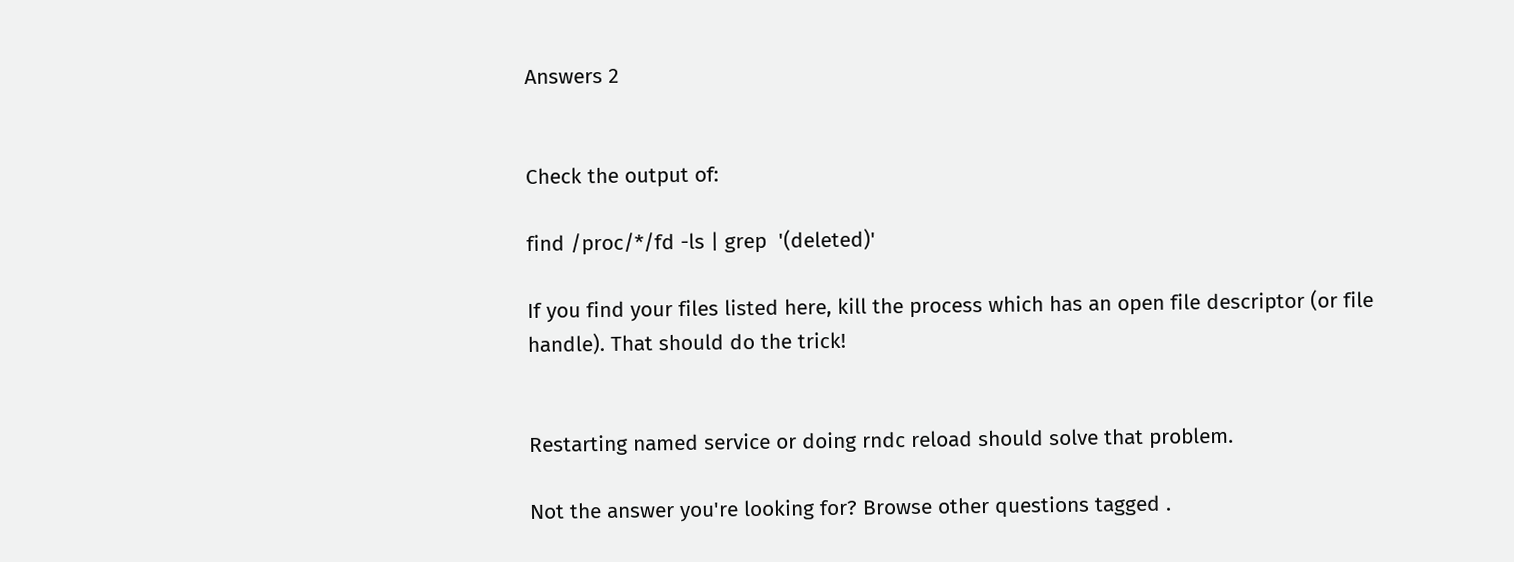Answers 2


Check the output of:

find /proc/*/fd -ls | grep  '(deleted)'

If you find your files listed here, kill the process which has an open file descriptor (or file handle). That should do the trick!


Restarting named service or doing rndc reload should solve that problem.

Not the answer you're looking for? Browse other questions tagged .